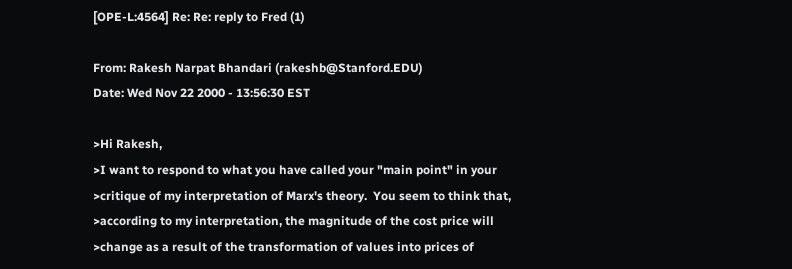[OPE-L:4564] Re: Re: reply to Fred (1)

From: Rakesh Narpat Bhandari (rakeshb@Stanford.EDU)
Date: Wed Nov 22 2000 - 13:56:30 EST

>Hi Rakesh,
>I want to respond to what you have called your "main point" in your
>critique of my interpretation of Marx's theory.  You seem to think that,
>according to my interpretation, the magnitude of the cost price will
>change as a result of the transformation of values into prices of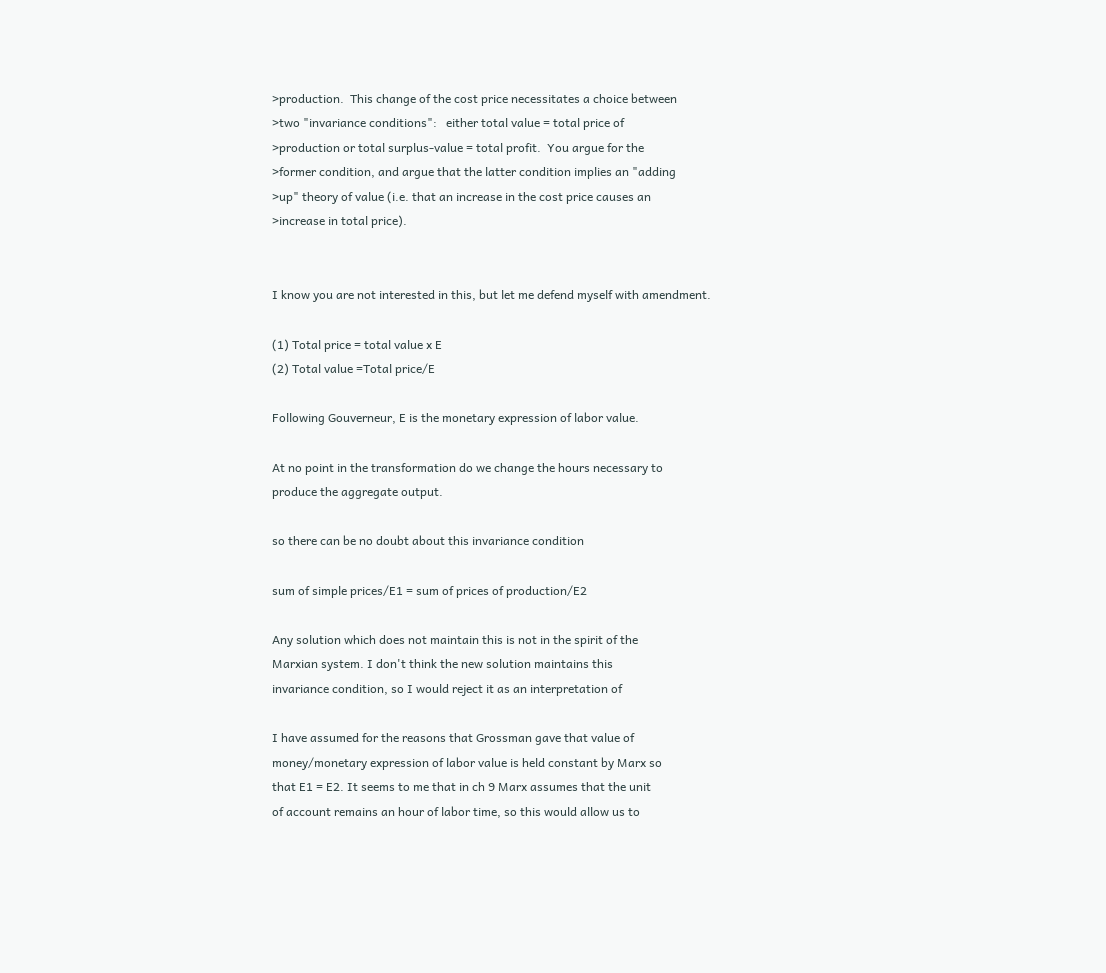>production.  This change of the cost price necessitates a choice between
>two "invariance conditions":   either total value = total price of
>production or total surplus-value = total profit.  You argue for the
>former condition, and argue that the latter condition implies an "adding
>up" theory of value (i.e. that an increase in the cost price causes an
>increase in total price).


I know you are not interested in this, but let me defend myself with amendment.

(1) Total price = total value x E
(2) Total value =Total price/E

Following Gouverneur, E is the monetary expression of labor value.

At no point in the transformation do we change the hours necessary to
produce the aggregate output.

so there can be no doubt about this invariance condition

sum of simple prices/E1 = sum of prices of production/E2

Any solution which does not maintain this is not in the spirit of the
Marxian system. I don't think the new solution maintains this
invariance condition, so I would reject it as an interpretation of

I have assumed for the reasons that Grossman gave that value of
money/monetary expression of labor value is held constant by Marx so
that E1 = E2. It seems to me that in ch 9 Marx assumes that the unit
of account remains an hour of labor time, so this would allow us to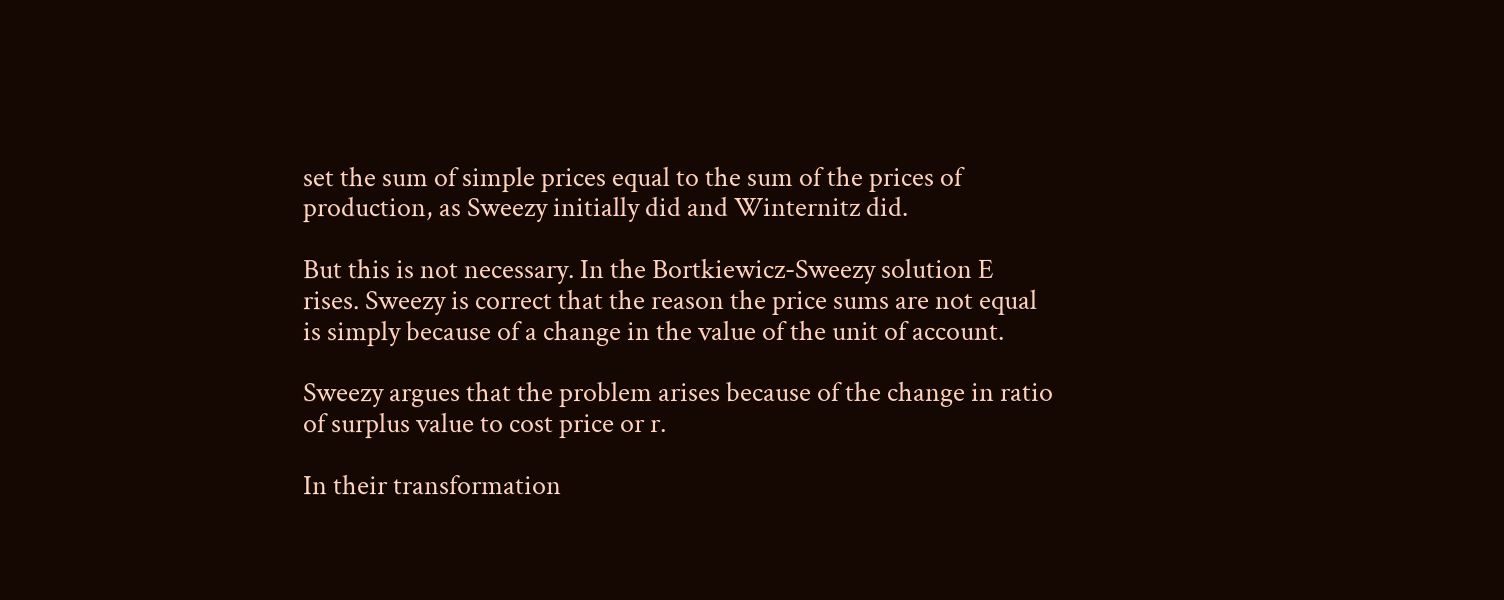set the sum of simple prices equal to the sum of the prices of
production, as Sweezy initially did and Winternitz did.

But this is not necessary. In the Bortkiewicz-Sweezy solution E
rises. Sweezy is correct that the reason the price sums are not equal
is simply because of a change in the value of the unit of account.

Sweezy argues that the problem arises because of the change in ratio
of surplus value to cost price or r.

In their transformation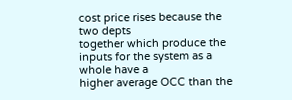cost price rises because the two depts
together which produce the inputs for the system as a whole have a
higher average OCC than the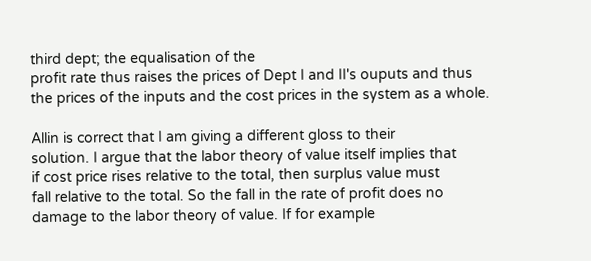third dept; the equalisation of the
profit rate thus raises the prices of Dept I and II's ouputs and thus
the prices of the inputs and the cost prices in the system as a whole.

Allin is correct that I am giving a different gloss to their
solution. I argue that the labor theory of value itself implies that
if cost price rises relative to the total, then surplus value must
fall relative to the total. So the fall in the rate of profit does no
damage to the labor theory of value. If for example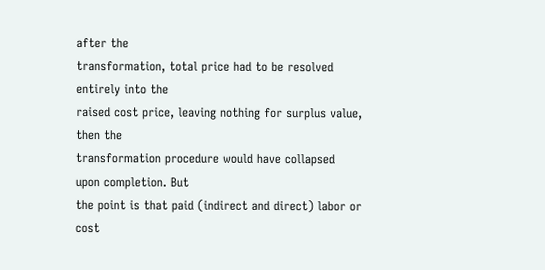after the
transformation, total price had to be resolved entirely into the
raised cost price, leaving nothing for surplus value, then the
transformation procedure would have collapsed upon completion. But
the point is that paid (indirect and direct) labor or cost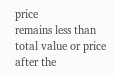price
remains less than total value or price after the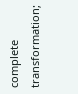complete
transformation;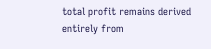total profit remains derived entirely from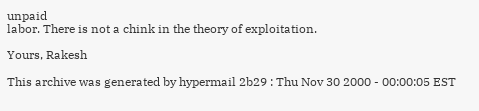unpaid
labor. There is not a chink in the theory of exploitation.

Yours, Rakesh

This archive was generated by hypermail 2b29 : Thu Nov 30 2000 - 00:00:05 EST